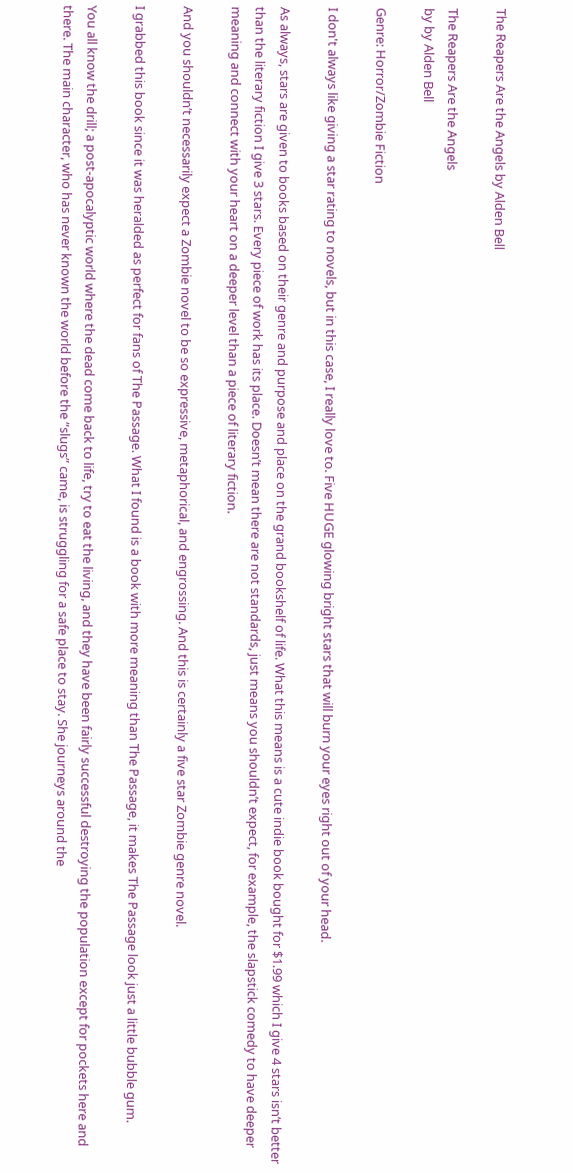The Reapers Are the Angels by Alden Bell

The Reapers Are the Angels
by by Alden Bell

Genre: Horror/Zombie Fiction

I don't always like giving a star rating to novels, but in this case, I really love to. Five HUGE glowing bright stars that will burn your eyes right out of your head.

As always, stars are given to books based on their genre and purpose and place on the grand bookshelf of life. What this means is a cute indie book bought for $1.99 which I give 4 stars isn’t better than the literary fiction I give 3 stars. Every piece of work has its place. Doesn’t mean there are not standards, just means you shouldn’t expect, for example, the slapstick comedy to have deeper meaning and connect with your heart on a deeper level than a piece of literary fiction.

And you shouldn’t necessarily expect a Zombie novel to be so expressive, metaphorical, and engrossing. And this is certainly a five star Zombie genre novel.

I grabbed this book since it was heralded as perfect for fans of The Passage. What I found is a book with more meaning than The Passage, it makes The Passage look just a little bubble gum.

You all know the drill; a post-apocalyptic world where the dead come back to life, try to eat the living, and they have been fairly successful destroying the population except for pockets here and there. The main character, who has never known the world before the “slugs” came, is struggling for a safe place to stay. She journeys around the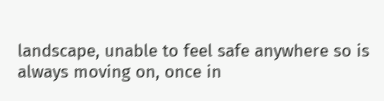landscape, unable to feel safe anywhere so is always moving on, once in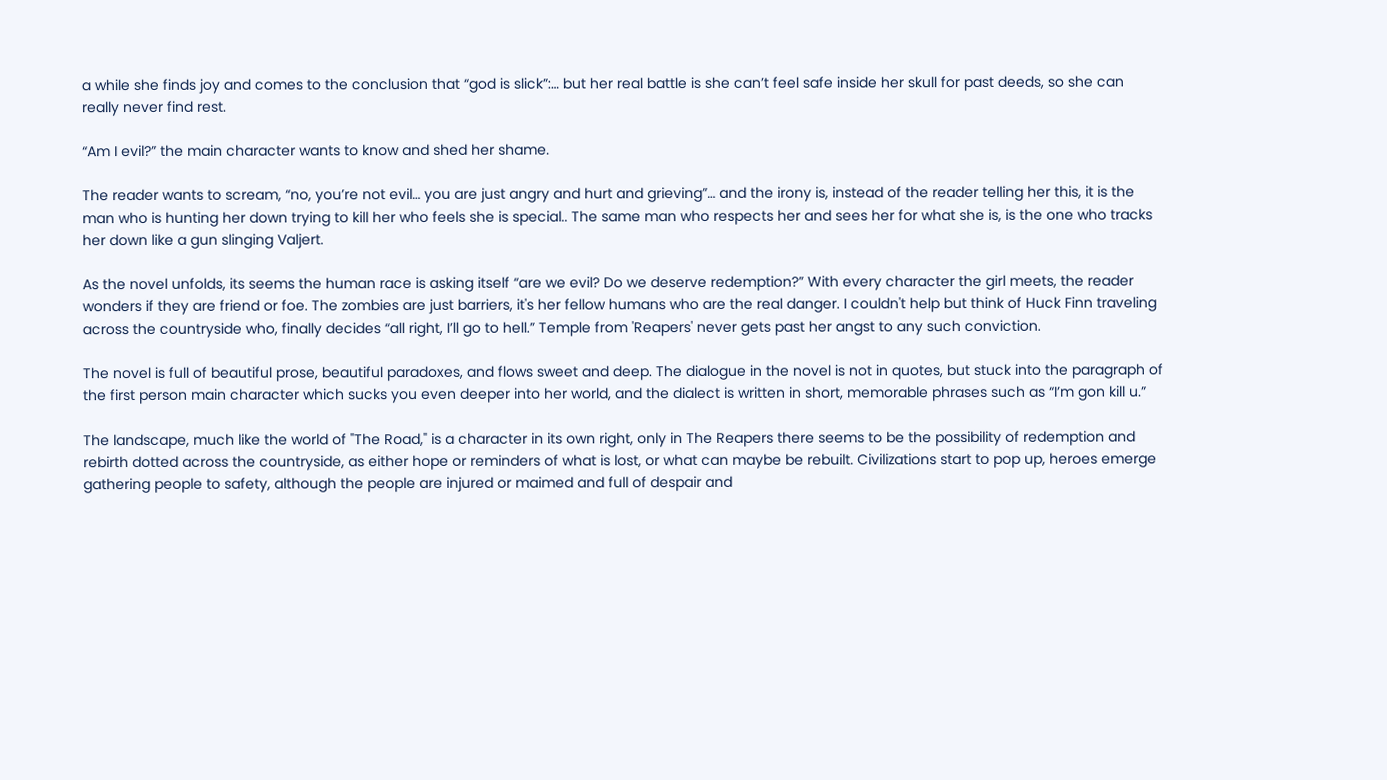a while she finds joy and comes to the conclusion that “god is slick”:… but her real battle is she can’t feel safe inside her skull for past deeds, so she can really never find rest.

“Am I evil?” the main character wants to know and shed her shame.

The reader wants to scream, “no, you’re not evil… you are just angry and hurt and grieving”… and the irony is, instead of the reader telling her this, it is the man who is hunting her down trying to kill her who feels she is special.. The same man who respects her and sees her for what she is, is the one who tracks her down like a gun slinging Valjert.

As the novel unfolds, its seems the human race is asking itself “are we evil? Do we deserve redemption?” With every character the girl meets, the reader wonders if they are friend or foe. The zombies are just barriers, it's her fellow humans who are the real danger. I couldn't help but think of Huck Finn traveling across the countryside who, finally decides “all right, I’ll go to hell.” Temple from 'Reapers' never gets past her angst to any such conviction.

The novel is full of beautiful prose, beautiful paradoxes, and flows sweet and deep. The dialogue in the novel is not in quotes, but stuck into the paragraph of the first person main character which sucks you even deeper into her world, and the dialect is written in short, memorable phrases such as “I’m gon kill u.”

The landscape, much like the world of "The Road," is a character in its own right, only in The Reapers there seems to be the possibility of redemption and rebirth dotted across the countryside, as either hope or reminders of what is lost, or what can maybe be rebuilt. Civilizations start to pop up, heroes emerge gathering people to safety, although the people are injured or maimed and full of despair and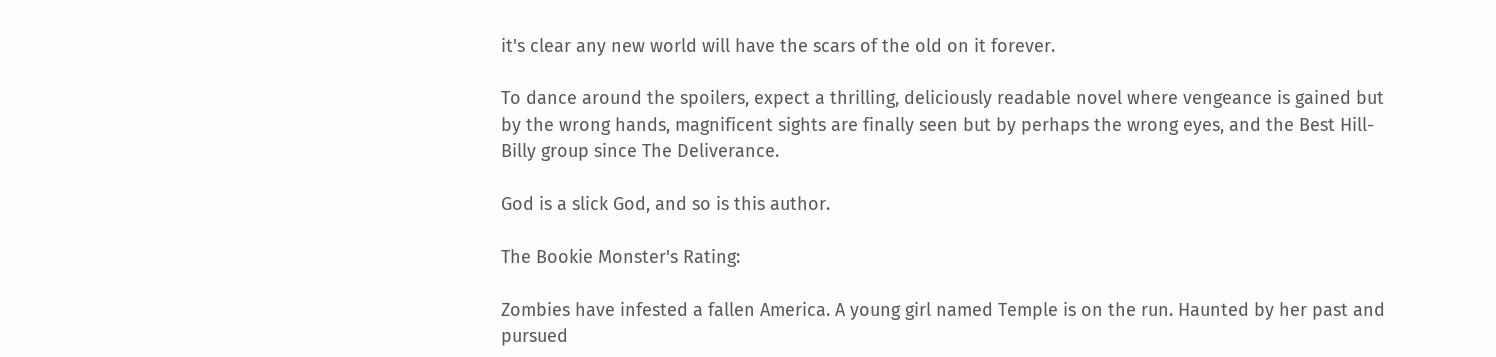it's clear any new world will have the scars of the old on it forever.

To dance around the spoilers, expect a thrilling, deliciously readable novel where vengeance is gained but by the wrong hands, magnificent sights are finally seen but by perhaps the wrong eyes, and the Best Hill-Billy group since The Deliverance.

God is a slick God, and so is this author.

The Bookie Monster's Rating:

Zombies have infested a fallen America. A young girl named Temple is on the run. Haunted by her past and pursued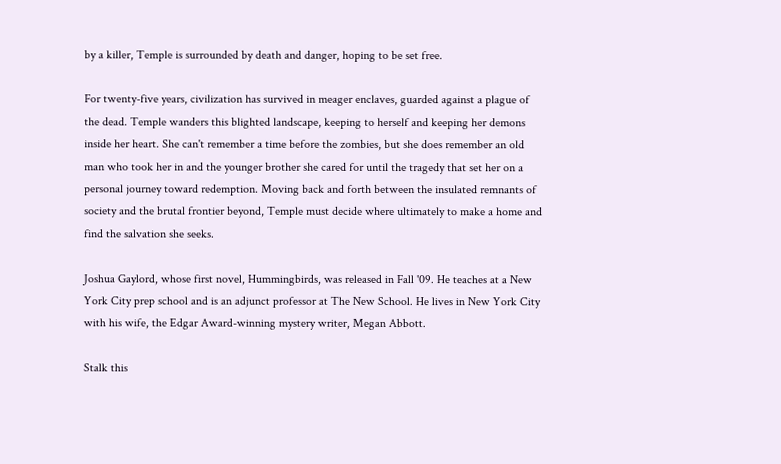by a killer, Temple is surrounded by death and danger, hoping to be set free.

For twenty-five years, civilization has survived in meager enclaves, guarded against a plague of the dead. Temple wanders this blighted landscape, keeping to herself and keeping her demons inside her heart. She can't remember a time before the zombies, but she does remember an old man who took her in and the younger brother she cared for until the tragedy that set her on a personal journey toward redemption. Moving back and forth between the insulated remnants of society and the brutal frontier beyond, Temple must decide where ultimately to make a home and find the salvation she seeks.

Joshua Gaylord, whose first novel, Hummingbirds, was released in Fall '09. He teaches at a New York City prep school and is an adjunct professor at The New School. He lives in New York City with his wife, the Edgar Award-winning mystery writer, Megan Abbott.

Stalk this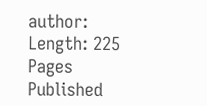author:
Length: 225 Pages
Published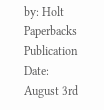by: Holt Paperbacks
Publication Date: August 3rd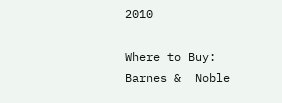2010

Where to Buy:
Barnes &  Noble